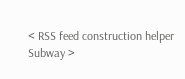< RSS feed construction helper
Subway >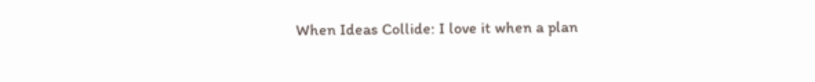When Ideas Collide: I love it when a plan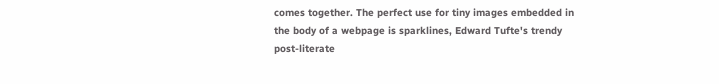comes together. The perfect use for tiny images embedded in the body of a webpage is sparklines, Edward Tufte's trendy post-literate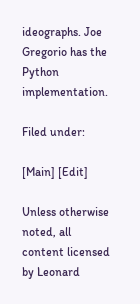ideographs. Joe Gregorio has the Python implementation.

Filed under:

[Main] [Edit]

Unless otherwise noted, all content licensed by Leonard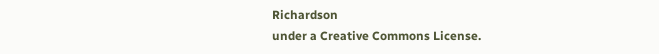Richardson
under a Creative Commons License.